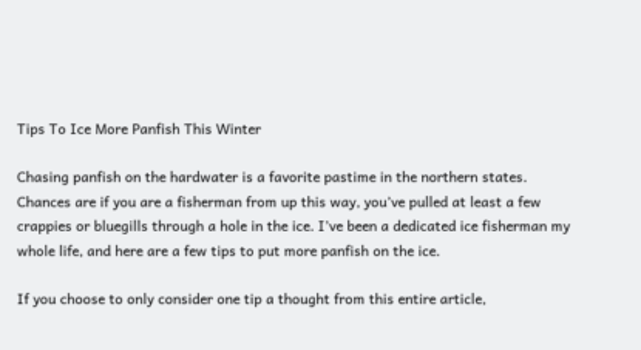Tips To Ice More Panfish This Winter

Chasing panfish on the hardwater is a favorite pastime in the northern states. Chances are if you are a fisherman from up this way, you’ve pulled at least a few crappies or bluegills through a hole in the ice. I’ve been a dedicated ice fisherman my whole life, and here are a few tips to put more panfish on the ice.

If you choose to only consider one tip a thought from this entire article,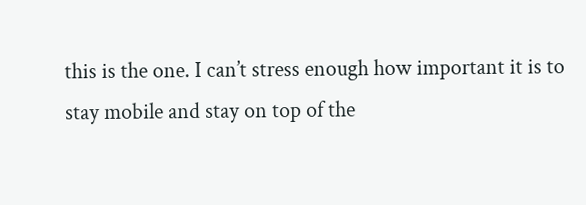this is the one. I can’t stress enough how important it is to stay mobile and stay on top of the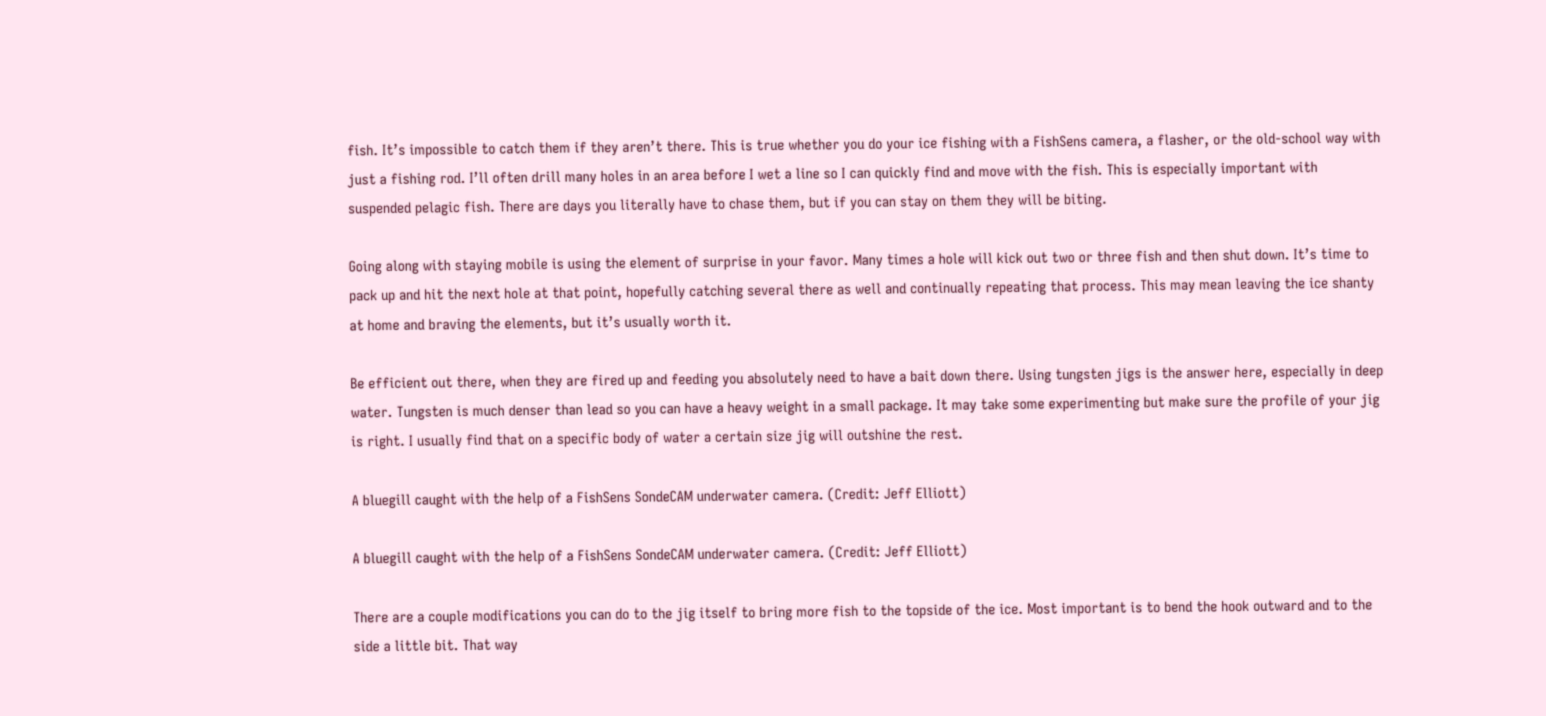fish. It’s impossible to catch them if they aren’t there. This is true whether you do your ice fishing with a FishSens camera, a flasher, or the old-school way with just a fishing rod. I’ll often drill many holes in an area before I wet a line so I can quickly find and move with the fish. This is especially important with suspended pelagic fish. There are days you literally have to chase them, but if you can stay on them they will be biting.

Going along with staying mobile is using the element of surprise in your favor. Many times a hole will kick out two or three fish and then shut down. It’s time to pack up and hit the next hole at that point, hopefully catching several there as well and continually repeating that process. This may mean leaving the ice shanty at home and braving the elements, but it’s usually worth it.

Be efficient out there, when they are fired up and feeding you absolutely need to have a bait down there. Using tungsten jigs is the answer here, especially in deep water. Tungsten is much denser than lead so you can have a heavy weight in a small package. It may take some experimenting but make sure the profile of your jig is right. I usually find that on a specific body of water a certain size jig will outshine the rest.

A bluegill caught with the help of a FishSens SondeCAM underwater camera. (Credit: Jeff Elliott)

A bluegill caught with the help of a FishSens SondeCAM underwater camera. (Credit: Jeff Elliott)

There are a couple modifications you can do to the jig itself to bring more fish to the topside of the ice. Most important is to bend the hook outward and to the side a little bit. That way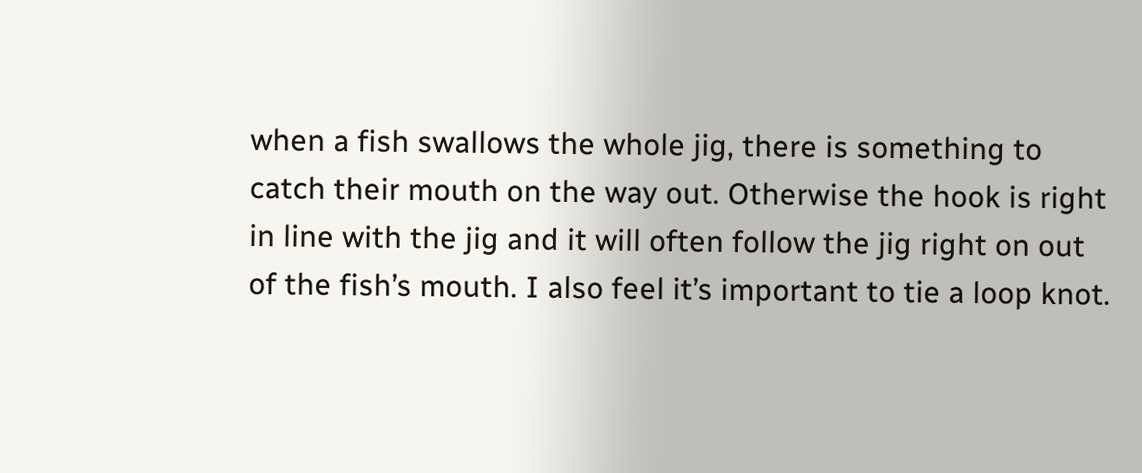when a fish swallows the whole jig, there is something to catch their mouth on the way out. Otherwise the hook is right in line with the jig and it will often follow the jig right on out of the fish’s mouth. I also feel it’s important to tie a loop knot.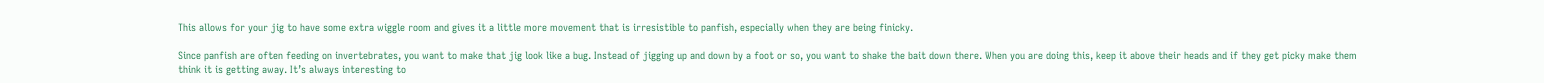This allows for your jig to have some extra wiggle room and gives it a little more movement that is irresistible to panfish, especially when they are being finicky.

Since panfish are often feeding on invertebrates, you want to make that jig look like a bug. Instead of jigging up and down by a foot or so, you want to shake the bait down there. When you are doing this, keep it above their heads and if they get picky make them think it is getting away. It’s always interesting to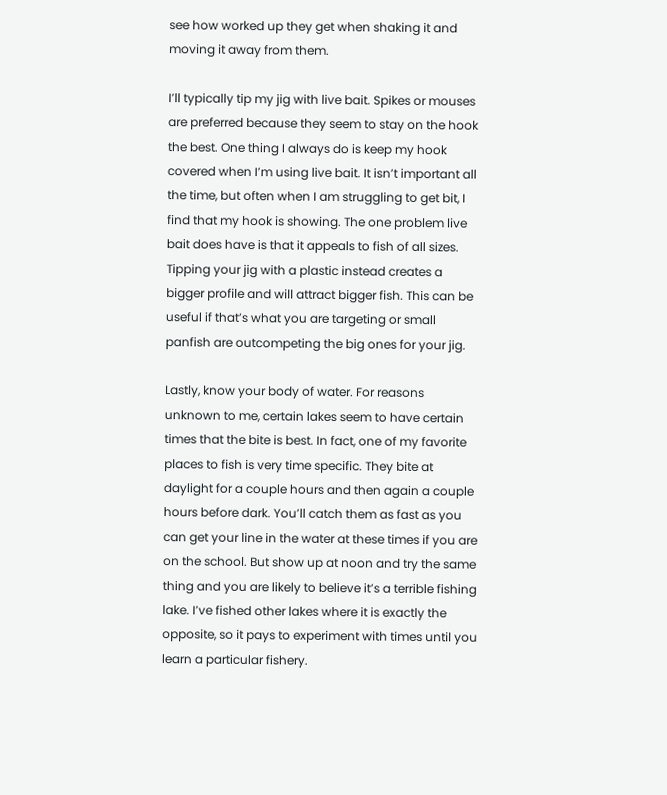see how worked up they get when shaking it and moving it away from them.

I’ll typically tip my jig with live bait. Spikes or mouses are preferred because they seem to stay on the hook the best. One thing I always do is keep my hook covered when I’m using live bait. It isn’t important all the time, but often when I am struggling to get bit, I find that my hook is showing. The one problem live bait does have is that it appeals to fish of all sizes. Tipping your jig with a plastic instead creates a bigger profile and will attract bigger fish. This can be useful if that’s what you are targeting or small panfish are outcompeting the big ones for your jig.

Lastly, know your body of water. For reasons unknown to me, certain lakes seem to have certain times that the bite is best. In fact, one of my favorite places to fish is very time specific. They bite at daylight for a couple hours and then again a couple hours before dark. You’ll catch them as fast as you can get your line in the water at these times if you are on the school. But show up at noon and try the same thing and you are likely to believe it’s a terrible fishing lake. I’ve fished other lakes where it is exactly the opposite, so it pays to experiment with times until you learn a particular fishery.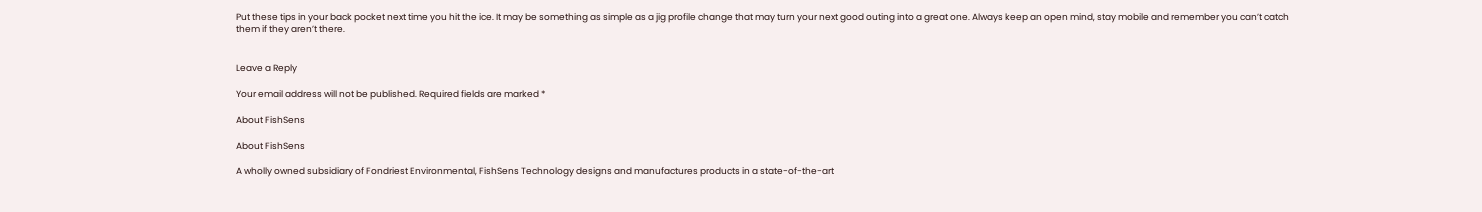Put these tips in your back pocket next time you hit the ice. It may be something as simple as a jig profile change that may turn your next good outing into a great one. Always keep an open mind, stay mobile and remember you can’t catch them if they aren’t there.


Leave a Reply

Your email address will not be published. Required fields are marked *

About FishSens

About FishSens

A wholly owned subsidiary of Fondriest Environmental, FishSens Technology designs and manufactures products in a state-of-the-art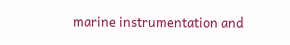marine instrumentation and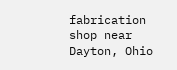fabrication shop near Dayton, Ohio